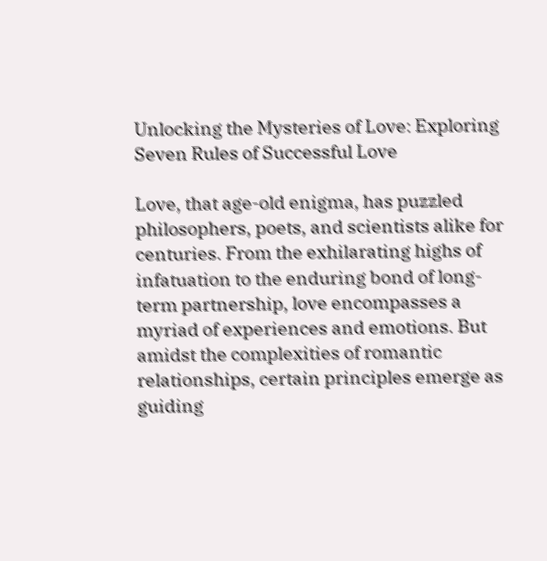Unlocking the Mysteries of Love: Exploring Seven Rules of Successful Love

Love, that age-old enigma, has puzzled philosophers, poets, and scientists alike for centuries. From the exhilarating highs of infatuation to the enduring bond of long-term partnership, love encompasses a myriad of experiences and emotions. But amidst the complexities of romantic relationships, certain principles emerge as guiding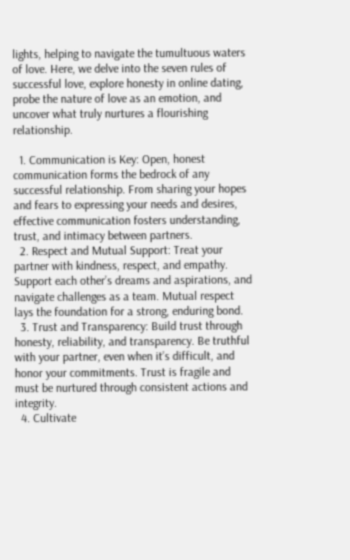lights, helping to navigate the tumultuous waters of love. Here, we delve into the seven rules of successful love, explore honesty in online dating, probe the nature of love as an emotion, and uncover what truly nurtures a flourishing relationship.

  1. Communication is Key: Open, honest communication forms the bedrock of any successful relationship. From sharing your hopes and fears to expressing your needs and desires, effective communication fosters understanding, trust, and intimacy between partners.
  2. Respect and Mutual Support: Treat your partner with kindness, respect, and empathy. Support each other’s dreams and aspirations, and navigate challenges as a team. Mutual respect lays the foundation for a strong, enduring bond.
  3. Trust and Transparency: Build trust through honesty, reliability, and transparency. Be truthful with your partner, even when it’s difficult, and honor your commitments. Trust is fragile and must be nurtured through consistent actions and integrity.
  4. Cultivate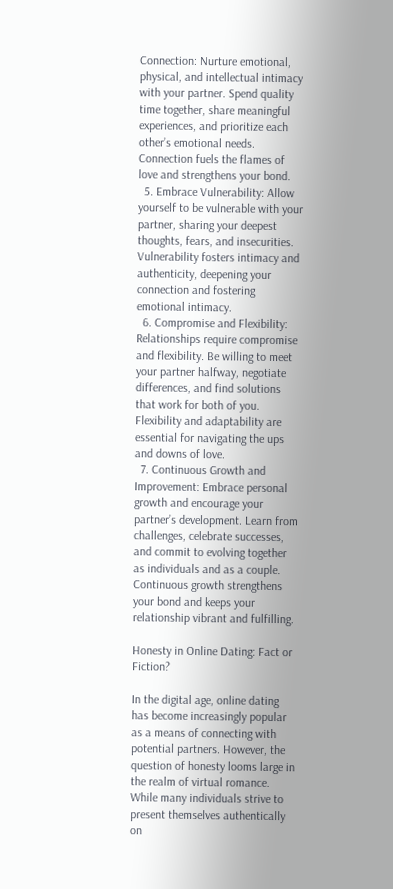Connection: Nurture emotional, physical, and intellectual intimacy with your partner. Spend quality time together, share meaningful experiences, and prioritize each other’s emotional needs. Connection fuels the flames of love and strengthens your bond.
  5. Embrace Vulnerability: Allow yourself to be vulnerable with your partner, sharing your deepest thoughts, fears, and insecurities. Vulnerability fosters intimacy and authenticity, deepening your connection and fostering emotional intimacy.
  6. Compromise and Flexibility: Relationships require compromise and flexibility. Be willing to meet your partner halfway, negotiate differences, and find solutions that work for both of you. Flexibility and adaptability are essential for navigating the ups and downs of love.
  7. Continuous Growth and Improvement: Embrace personal growth and encourage your partner’s development. Learn from challenges, celebrate successes, and commit to evolving together as individuals and as a couple. Continuous growth strengthens your bond and keeps your relationship vibrant and fulfilling.

Honesty in Online Dating: Fact or Fiction?

In the digital age, online dating has become increasingly popular as a means of connecting with potential partners. However, the question of honesty looms large in the realm of virtual romance. While many individuals strive to present themselves authentically on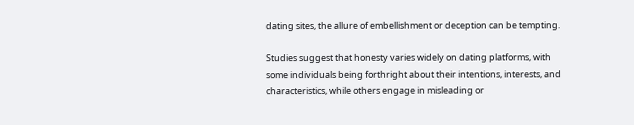dating sites, the allure of embellishment or deception can be tempting.

Studies suggest that honesty varies widely on dating platforms, with some individuals being forthright about their intentions, interests, and characteristics, while others engage in misleading or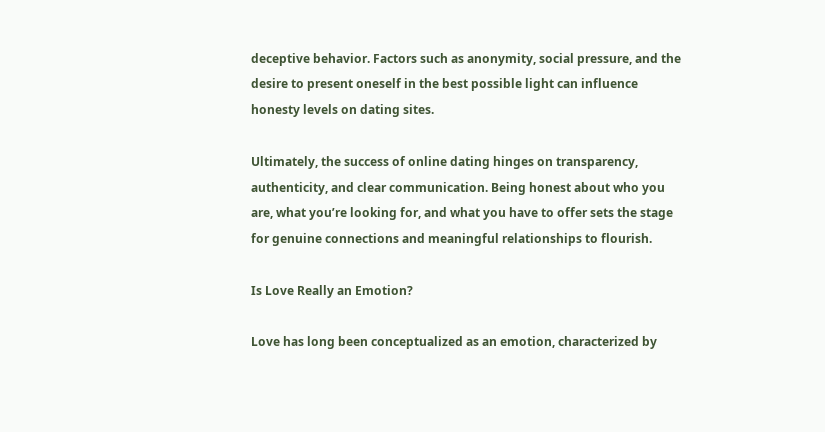deceptive behavior. Factors such as anonymity, social pressure, and the desire to present oneself in the best possible light can influence honesty levels on dating sites.

Ultimately, the success of online dating hinges on transparency, authenticity, and clear communication. Being honest about who you are, what you’re looking for, and what you have to offer sets the stage for genuine connections and meaningful relationships to flourish.

Is Love Really an Emotion?

Love has long been conceptualized as an emotion, characterized by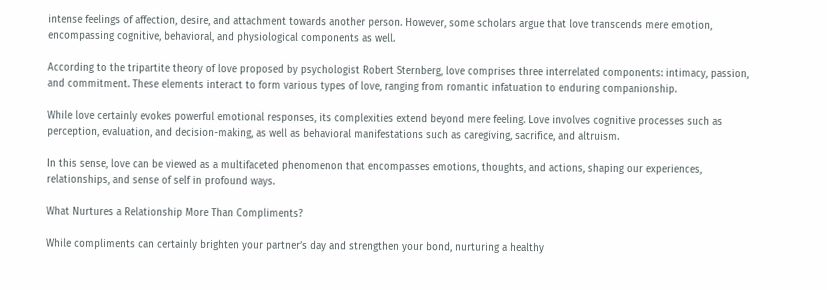intense feelings of affection, desire, and attachment towards another person. However, some scholars argue that love transcends mere emotion, encompassing cognitive, behavioral, and physiological components as well.

According to the tripartite theory of love proposed by psychologist Robert Sternberg, love comprises three interrelated components: intimacy, passion, and commitment. These elements interact to form various types of love, ranging from romantic infatuation to enduring companionship.

While love certainly evokes powerful emotional responses, its complexities extend beyond mere feeling. Love involves cognitive processes such as perception, evaluation, and decision-making, as well as behavioral manifestations such as caregiving, sacrifice, and altruism.

In this sense, love can be viewed as a multifaceted phenomenon that encompasses emotions, thoughts, and actions, shaping our experiences, relationships, and sense of self in profound ways.

What Nurtures a Relationship More Than Compliments?

While compliments can certainly brighten your partner’s day and strengthen your bond, nurturing a healthy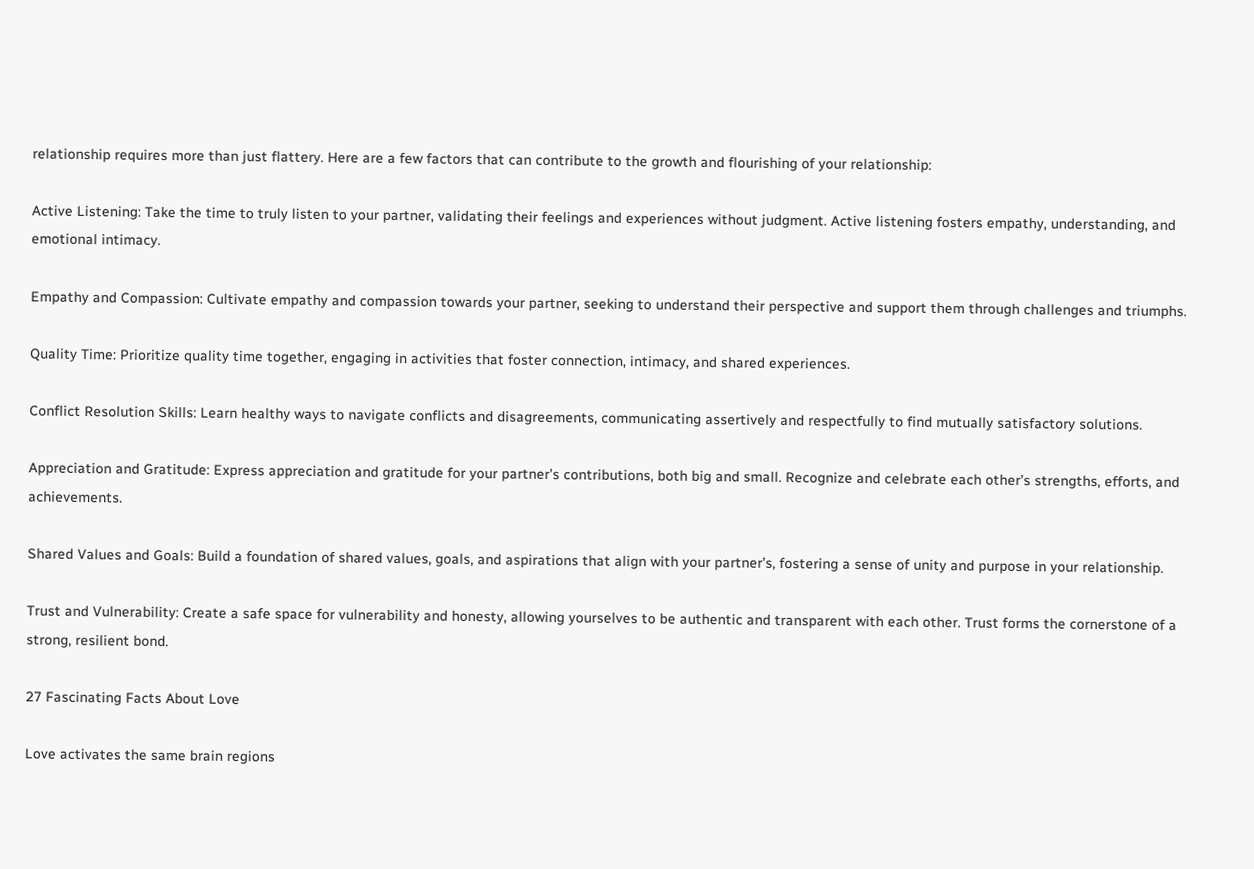relationship requires more than just flattery. Here are a few factors that can contribute to the growth and flourishing of your relationship:

Active Listening: Take the time to truly listen to your partner, validating their feelings and experiences without judgment. Active listening fosters empathy, understanding, and emotional intimacy.

Empathy and Compassion: Cultivate empathy and compassion towards your partner, seeking to understand their perspective and support them through challenges and triumphs.

Quality Time: Prioritize quality time together, engaging in activities that foster connection, intimacy, and shared experiences.

Conflict Resolution Skills: Learn healthy ways to navigate conflicts and disagreements, communicating assertively and respectfully to find mutually satisfactory solutions.

Appreciation and Gratitude: Express appreciation and gratitude for your partner’s contributions, both big and small. Recognize and celebrate each other’s strengths, efforts, and achievements.

Shared Values and Goals: Build a foundation of shared values, goals, and aspirations that align with your partner’s, fostering a sense of unity and purpose in your relationship.

Trust and Vulnerability: Create a safe space for vulnerability and honesty, allowing yourselves to be authentic and transparent with each other. Trust forms the cornerstone of a strong, resilient bond.

27 Fascinating Facts About Love

Love activates the same brain regions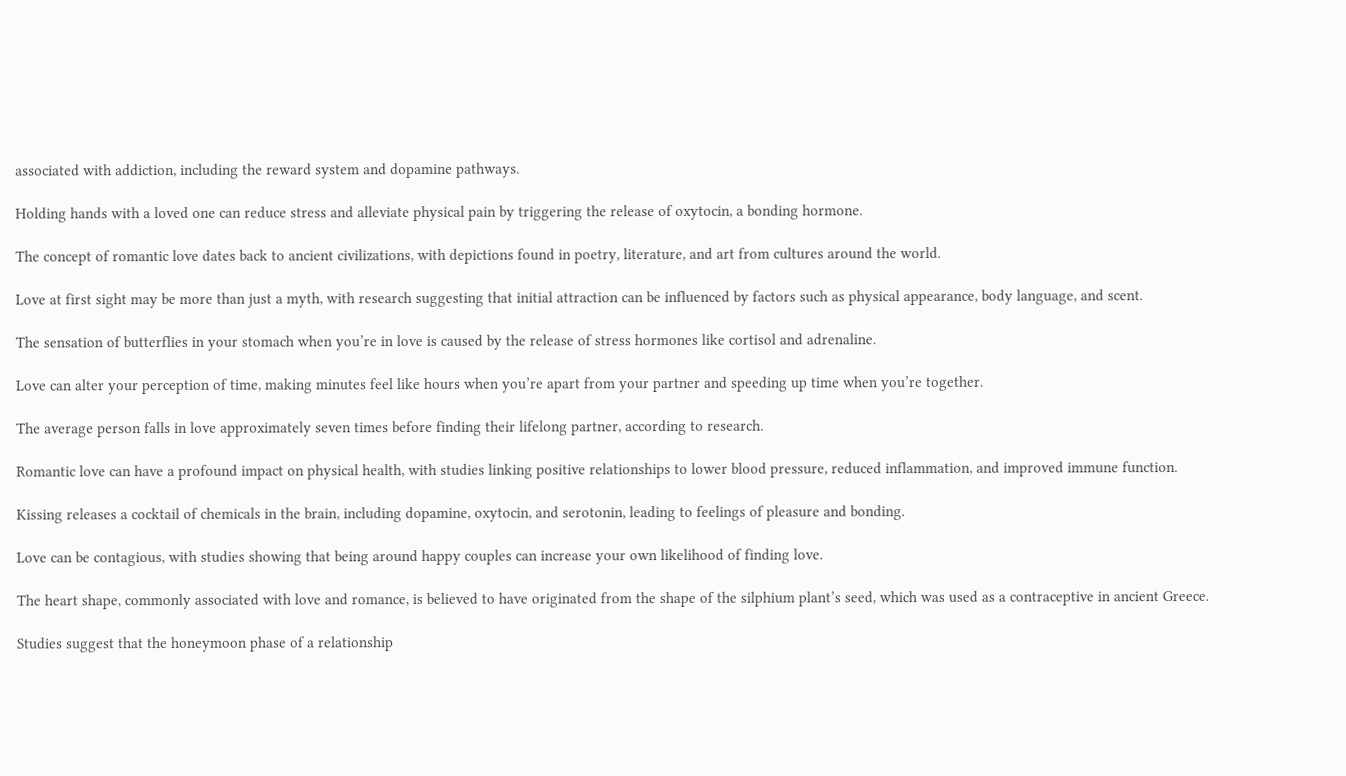associated with addiction, including the reward system and dopamine pathways.

Holding hands with a loved one can reduce stress and alleviate physical pain by triggering the release of oxytocin, a bonding hormone.

The concept of romantic love dates back to ancient civilizations, with depictions found in poetry, literature, and art from cultures around the world.

Love at first sight may be more than just a myth, with research suggesting that initial attraction can be influenced by factors such as physical appearance, body language, and scent.

The sensation of butterflies in your stomach when you’re in love is caused by the release of stress hormones like cortisol and adrenaline.

Love can alter your perception of time, making minutes feel like hours when you’re apart from your partner and speeding up time when you’re together.

The average person falls in love approximately seven times before finding their lifelong partner, according to research.

Romantic love can have a profound impact on physical health, with studies linking positive relationships to lower blood pressure, reduced inflammation, and improved immune function.

Kissing releases a cocktail of chemicals in the brain, including dopamine, oxytocin, and serotonin, leading to feelings of pleasure and bonding.

Love can be contagious, with studies showing that being around happy couples can increase your own likelihood of finding love.

The heart shape, commonly associated with love and romance, is believed to have originated from the shape of the silphium plant’s seed, which was used as a contraceptive in ancient Greece.

Studies suggest that the honeymoon phase of a relationship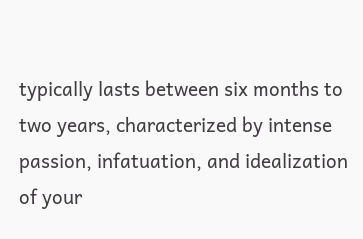typically lasts between six months to two years, characterized by intense passion, infatuation, and idealization of your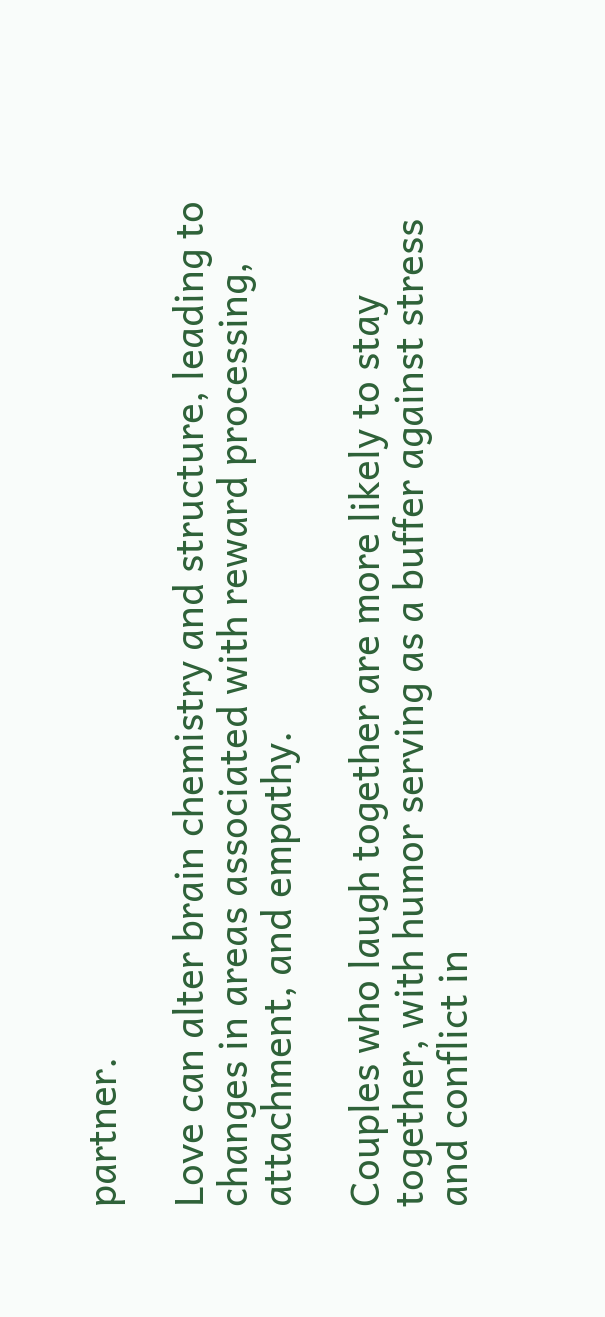partner.

Love can alter brain chemistry and structure, leading to changes in areas associated with reward processing, attachment, and empathy.

Couples who laugh together are more likely to stay together, with humor serving as a buffer against stress and conflict in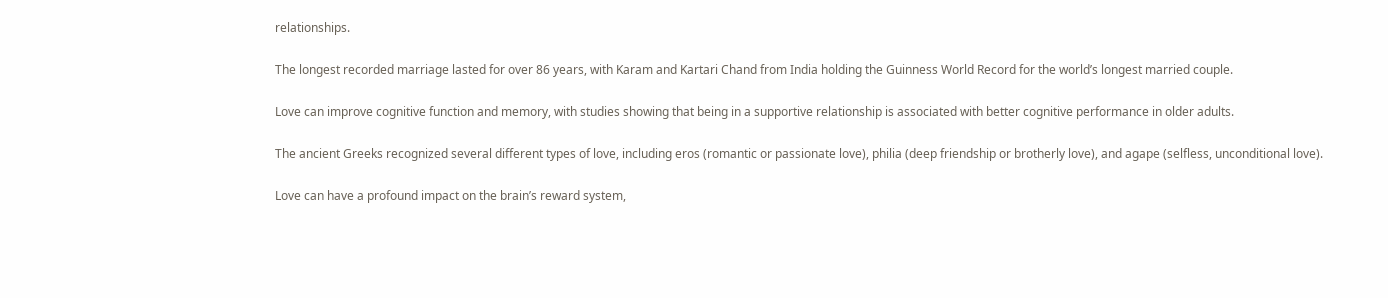relationships.

The longest recorded marriage lasted for over 86 years, with Karam and Kartari Chand from India holding the Guinness World Record for the world’s longest married couple.

Love can improve cognitive function and memory, with studies showing that being in a supportive relationship is associated with better cognitive performance in older adults.

The ancient Greeks recognized several different types of love, including eros (romantic or passionate love), philia (deep friendship or brotherly love), and agape (selfless, unconditional love).

Love can have a profound impact on the brain’s reward system,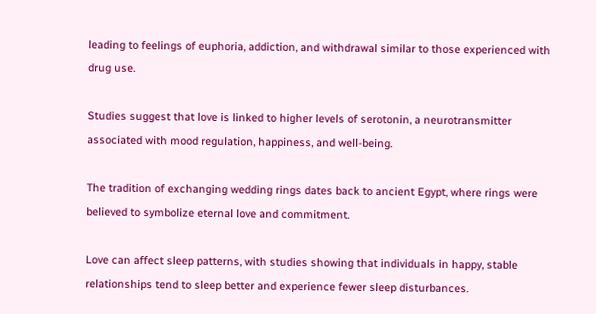leading to feelings of euphoria, addiction, and withdrawal similar to those experienced with drug use.

Studies suggest that love is linked to higher levels of serotonin, a neurotransmitter associated with mood regulation, happiness, and well-being.

The tradition of exchanging wedding rings dates back to ancient Egypt, where rings were believed to symbolize eternal love and commitment.

Love can affect sleep patterns, with studies showing that individuals in happy, stable relationships tend to sleep better and experience fewer sleep disturbances.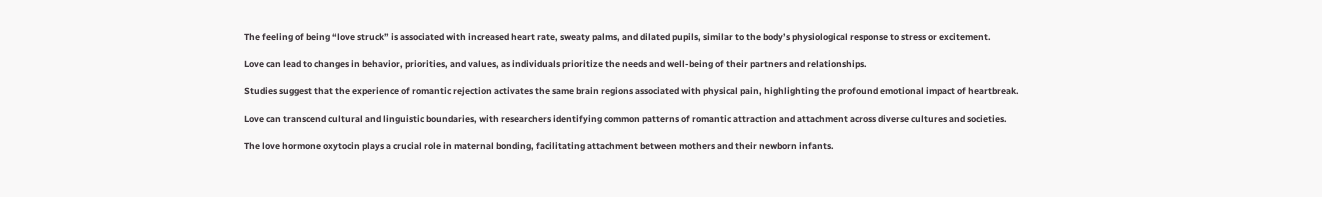The feeling of being “love struck” is associated with increased heart rate, sweaty palms, and dilated pupils, similar to the body’s physiological response to stress or excitement.

Love can lead to changes in behavior, priorities, and values, as individuals prioritize the needs and well-being of their partners and relationships.

Studies suggest that the experience of romantic rejection activates the same brain regions associated with physical pain, highlighting the profound emotional impact of heartbreak.

Love can transcend cultural and linguistic boundaries, with researchers identifying common patterns of romantic attraction and attachment across diverse cultures and societies.

The love hormone oxytocin plays a crucial role in maternal bonding, facilitating attachment between mothers and their newborn infants.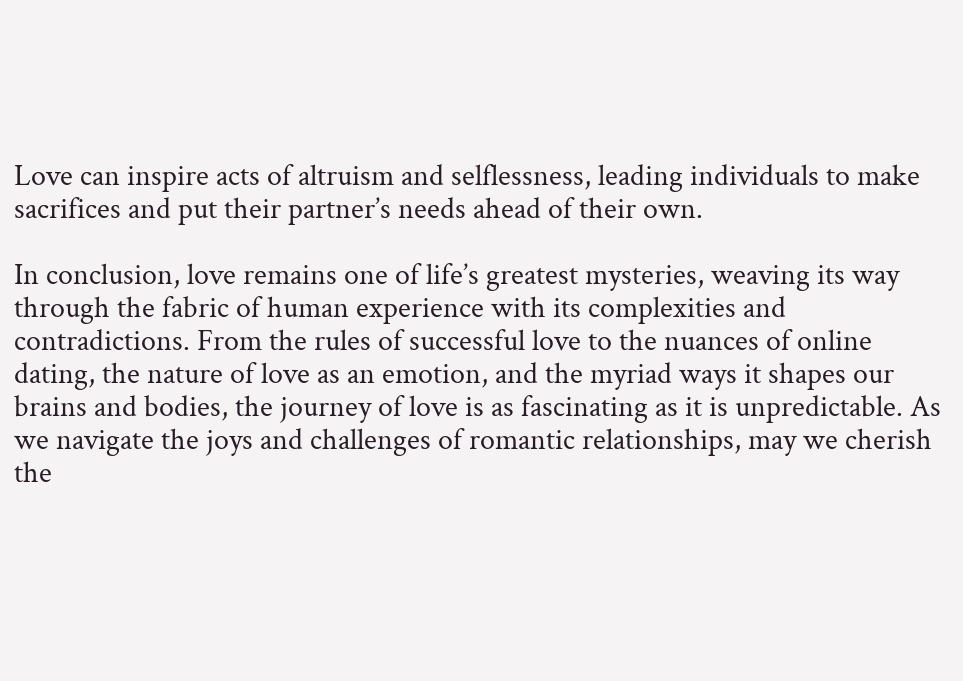Love can inspire acts of altruism and selflessness, leading individuals to make sacrifices and put their partner’s needs ahead of their own.

In conclusion, love remains one of life’s greatest mysteries, weaving its way through the fabric of human experience with its complexities and contradictions. From the rules of successful love to the nuances of online dating, the nature of love as an emotion, and the myriad ways it shapes our brains and bodies, the journey of love is as fascinating as it is unpredictable. As we navigate the joys and challenges of romantic relationships, may we cherish the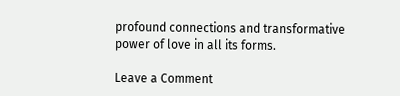profound connections and transformative power of love in all its forms.

Leave a Comment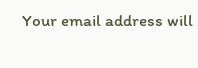Your email address will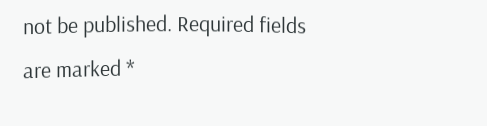not be published. Required fields are marked *